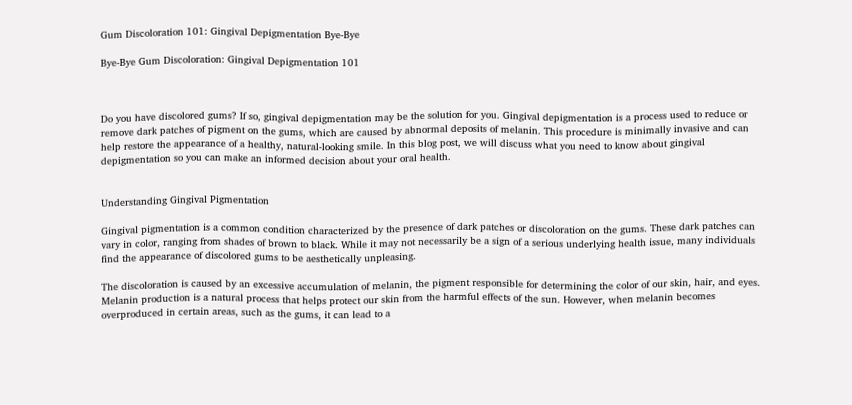Gum Discoloration 101: Gingival Depigmentation Bye-Bye

Bye-Bye Gum Discoloration: Gingival Depigmentation 101



Do you have discolored gums? If so, gingival depigmentation may be the solution for you. Gingival depigmentation is a process used to reduce or remove dark patches of pigment on the gums, which are caused by abnormal deposits of melanin. This procedure is minimally invasive and can help restore the appearance of a healthy, natural-looking smile. In this blog post, we will discuss what you need to know about gingival depigmentation so you can make an informed decision about your oral health.


Understanding Gingival Pigmentation

Gingival pigmentation is a common condition characterized by the presence of dark patches or discoloration on the gums. These dark patches can vary in color, ranging from shades of brown to black. While it may not necessarily be a sign of a serious underlying health issue, many individuals find the appearance of discolored gums to be aesthetically unpleasing.

The discoloration is caused by an excessive accumulation of melanin, the pigment responsible for determining the color of our skin, hair, and eyes. Melanin production is a natural process that helps protect our skin from the harmful effects of the sun. However, when melanin becomes overproduced in certain areas, such as the gums, it can lead to a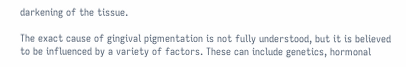darkening of the tissue.

The exact cause of gingival pigmentation is not fully understood, but it is believed to be influenced by a variety of factors. These can include genetics, hormonal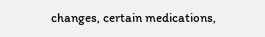changes, certain medications,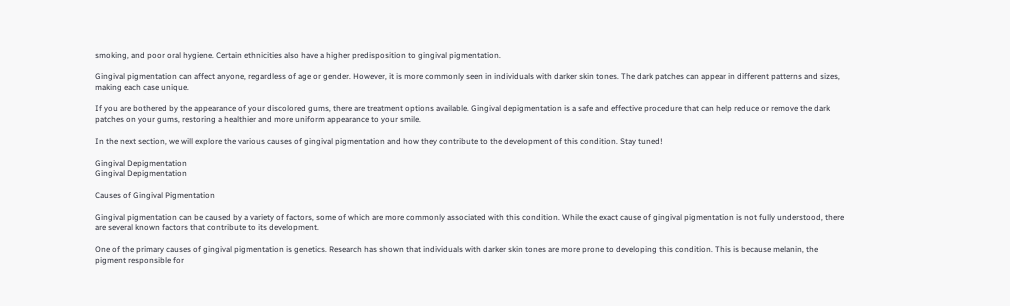smoking, and poor oral hygiene. Certain ethnicities also have a higher predisposition to gingival pigmentation.

Gingival pigmentation can affect anyone, regardless of age or gender. However, it is more commonly seen in individuals with darker skin tones. The dark patches can appear in different patterns and sizes, making each case unique.

If you are bothered by the appearance of your discolored gums, there are treatment options available. Gingival depigmentation is a safe and effective procedure that can help reduce or remove the dark patches on your gums, restoring a healthier and more uniform appearance to your smile.

In the next section, we will explore the various causes of gingival pigmentation and how they contribute to the development of this condition. Stay tuned!

Gingival Depigmentation
Gingival Depigmentation

Causes of Gingival Pigmentation

Gingival pigmentation can be caused by a variety of factors, some of which are more commonly associated with this condition. While the exact cause of gingival pigmentation is not fully understood, there are several known factors that contribute to its development.

One of the primary causes of gingival pigmentation is genetics. Research has shown that individuals with darker skin tones are more prone to developing this condition. This is because melanin, the pigment responsible for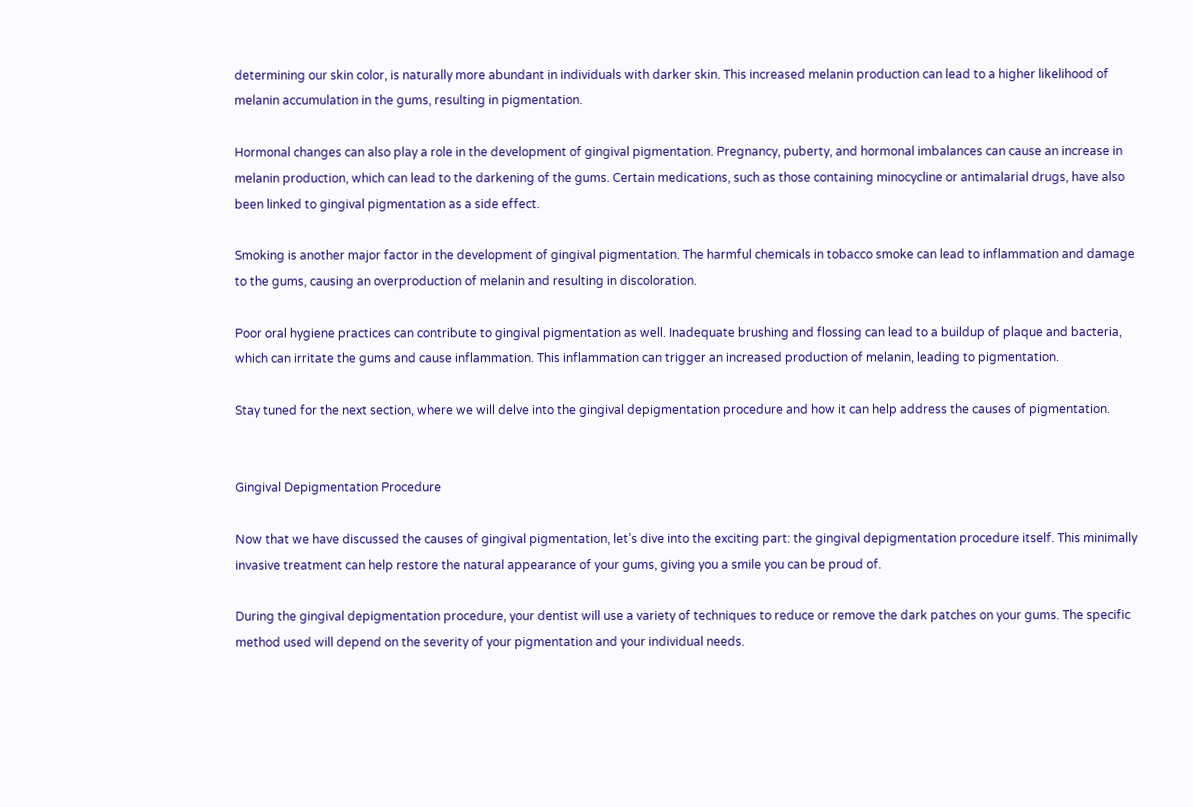determining our skin color, is naturally more abundant in individuals with darker skin. This increased melanin production can lead to a higher likelihood of melanin accumulation in the gums, resulting in pigmentation.

Hormonal changes can also play a role in the development of gingival pigmentation. Pregnancy, puberty, and hormonal imbalances can cause an increase in melanin production, which can lead to the darkening of the gums. Certain medications, such as those containing minocycline or antimalarial drugs, have also been linked to gingival pigmentation as a side effect.

Smoking is another major factor in the development of gingival pigmentation. The harmful chemicals in tobacco smoke can lead to inflammation and damage to the gums, causing an overproduction of melanin and resulting in discoloration.

Poor oral hygiene practices can contribute to gingival pigmentation as well. Inadequate brushing and flossing can lead to a buildup of plaque and bacteria, which can irritate the gums and cause inflammation. This inflammation can trigger an increased production of melanin, leading to pigmentation.

Stay tuned for the next section, where we will delve into the gingival depigmentation procedure and how it can help address the causes of pigmentation.


Gingival Depigmentation Procedure

Now that we have discussed the causes of gingival pigmentation, let’s dive into the exciting part: the gingival depigmentation procedure itself. This minimally invasive treatment can help restore the natural appearance of your gums, giving you a smile you can be proud of.

During the gingival depigmentation procedure, your dentist will use a variety of techniques to reduce or remove the dark patches on your gums. The specific method used will depend on the severity of your pigmentation and your individual needs.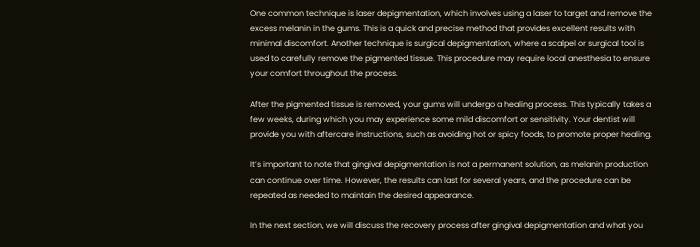One common technique is laser depigmentation, which involves using a laser to target and remove the excess melanin in the gums. This is a quick and precise method that provides excellent results with minimal discomfort. Another technique is surgical depigmentation, where a scalpel or surgical tool is used to carefully remove the pigmented tissue. This procedure may require local anesthesia to ensure your comfort throughout the process.

After the pigmented tissue is removed, your gums will undergo a healing process. This typically takes a few weeks, during which you may experience some mild discomfort or sensitivity. Your dentist will provide you with aftercare instructions, such as avoiding hot or spicy foods, to promote proper healing.

It’s important to note that gingival depigmentation is not a permanent solution, as melanin production can continue over time. However, the results can last for several years, and the procedure can be repeated as needed to maintain the desired appearance.

In the next section, we will discuss the recovery process after gingival depigmentation and what you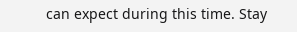can expect during this time. Stay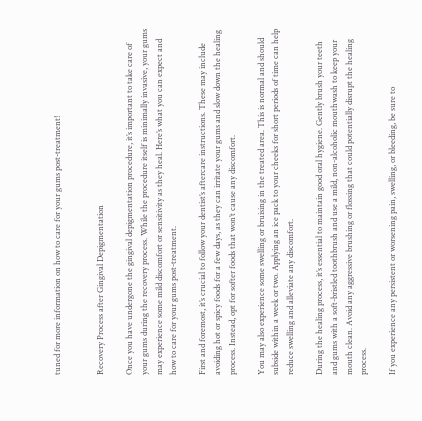tuned for more information on how to care for your gums post-treatment!


Recovery Process after Gingival Depigmentation

Once you have undergone the gingival depigmentation procedure, it’s important to take care of your gums during the recovery process. While the procedure itself is minimally invasive, your gums may experience some mild discomfort or sensitivity as they heal. Here’s what you can expect and how to care for your gums post-treatment.

First and foremost, it’s crucial to follow your dentist’s aftercare instructions. These may include avoiding hot or spicy foods for a few days, as they can irritate your gums and slow down the healing process. Instead, opt for softer foods that won’t cause any discomfort.

You may also experience some swelling or bruising in the treated area. This is normal and should subside within a week or two. Applying an ice pack to your cheeks for short periods of time can help reduce swelling and alleviate any discomfort.

During the healing process, it’s essential to maintain good oral hygiene. Gently brush your teeth and gums with a soft-bristled toothbrush and use a mild, non-alcoholic mouthwash to keep your mouth clean. Avoid any aggressive brushing or flossing that could potentially disrupt the healing process.

If you experience any persistent or worsening pain, swelling, or bleeding, be sure to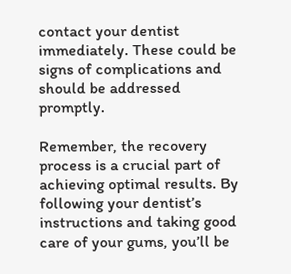contact your dentist immediately. These could be signs of complications and should be addressed promptly.

Remember, the recovery process is a crucial part of achieving optimal results. By following your dentist’s instructions and taking good care of your gums, you’ll be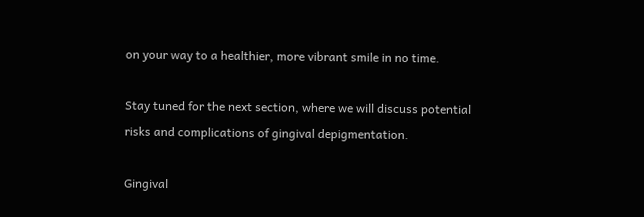on your way to a healthier, more vibrant smile in no time.

Stay tuned for the next section, where we will discuss potential risks and complications of gingival depigmentation.

Gingival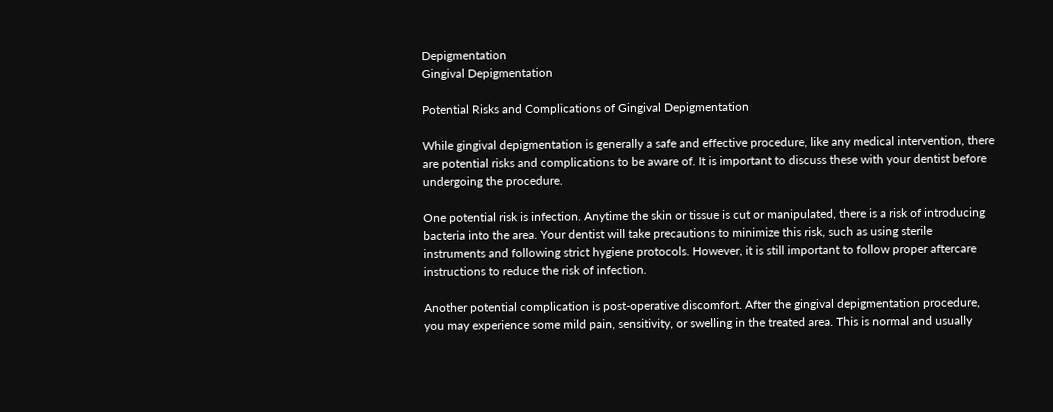Depigmentation
Gingival Depigmentation

Potential Risks and Complications of Gingival Depigmentation

While gingival depigmentation is generally a safe and effective procedure, like any medical intervention, there are potential risks and complications to be aware of. It is important to discuss these with your dentist before undergoing the procedure.

One potential risk is infection. Anytime the skin or tissue is cut or manipulated, there is a risk of introducing bacteria into the area. Your dentist will take precautions to minimize this risk, such as using sterile instruments and following strict hygiene protocols. However, it is still important to follow proper aftercare instructions to reduce the risk of infection.

Another potential complication is post-operative discomfort. After the gingival depigmentation procedure, you may experience some mild pain, sensitivity, or swelling in the treated area. This is normal and usually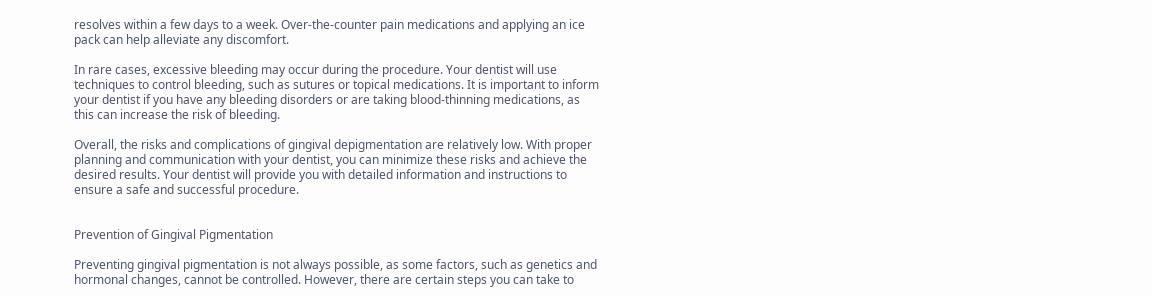resolves within a few days to a week. Over-the-counter pain medications and applying an ice pack can help alleviate any discomfort.

In rare cases, excessive bleeding may occur during the procedure. Your dentist will use techniques to control bleeding, such as sutures or topical medications. It is important to inform your dentist if you have any bleeding disorders or are taking blood-thinning medications, as this can increase the risk of bleeding.

Overall, the risks and complications of gingival depigmentation are relatively low. With proper planning and communication with your dentist, you can minimize these risks and achieve the desired results. Your dentist will provide you with detailed information and instructions to ensure a safe and successful procedure.


Prevention of Gingival Pigmentation

Preventing gingival pigmentation is not always possible, as some factors, such as genetics and hormonal changes, cannot be controlled. However, there are certain steps you can take to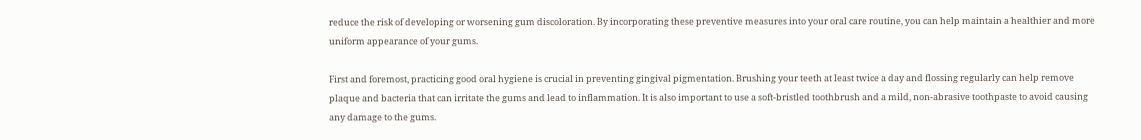reduce the risk of developing or worsening gum discoloration. By incorporating these preventive measures into your oral care routine, you can help maintain a healthier and more uniform appearance of your gums.

First and foremost, practicing good oral hygiene is crucial in preventing gingival pigmentation. Brushing your teeth at least twice a day and flossing regularly can help remove plaque and bacteria that can irritate the gums and lead to inflammation. It is also important to use a soft-bristled toothbrush and a mild, non-abrasive toothpaste to avoid causing any damage to the gums.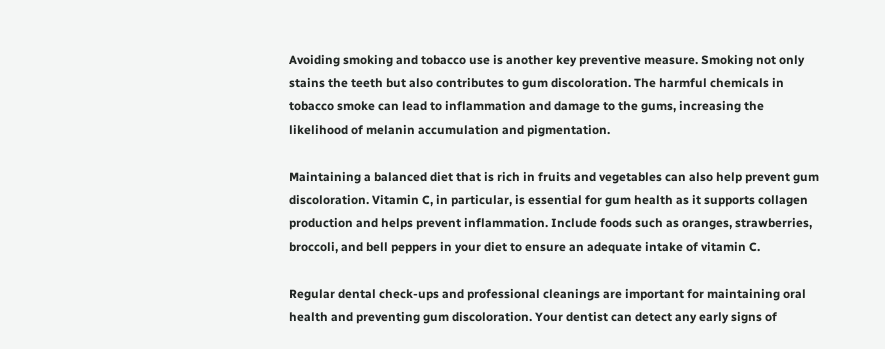Avoiding smoking and tobacco use is another key preventive measure. Smoking not only stains the teeth but also contributes to gum discoloration. The harmful chemicals in tobacco smoke can lead to inflammation and damage to the gums, increasing the likelihood of melanin accumulation and pigmentation.

Maintaining a balanced diet that is rich in fruits and vegetables can also help prevent gum discoloration. Vitamin C, in particular, is essential for gum health as it supports collagen production and helps prevent inflammation. Include foods such as oranges, strawberries, broccoli, and bell peppers in your diet to ensure an adequate intake of vitamin C.

Regular dental check-ups and professional cleanings are important for maintaining oral health and preventing gum discoloration. Your dentist can detect any early signs of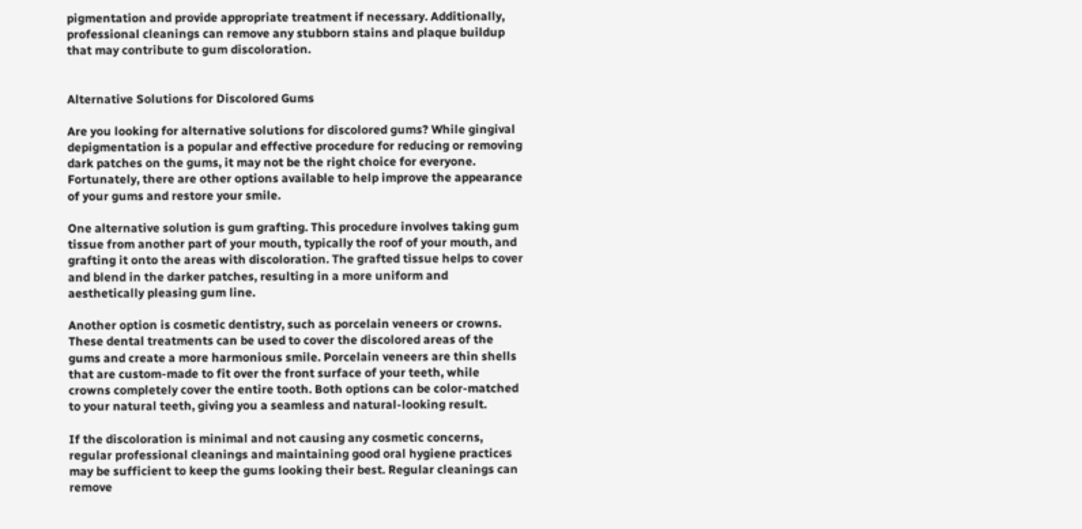pigmentation and provide appropriate treatment if necessary. Additionally, professional cleanings can remove any stubborn stains and plaque buildup that may contribute to gum discoloration.


Alternative Solutions for Discolored Gums

Are you looking for alternative solutions for discolored gums? While gingival depigmentation is a popular and effective procedure for reducing or removing dark patches on the gums, it may not be the right choice for everyone. Fortunately, there are other options available to help improve the appearance of your gums and restore your smile.

One alternative solution is gum grafting. This procedure involves taking gum tissue from another part of your mouth, typically the roof of your mouth, and grafting it onto the areas with discoloration. The grafted tissue helps to cover and blend in the darker patches, resulting in a more uniform and aesthetically pleasing gum line.

Another option is cosmetic dentistry, such as porcelain veneers or crowns. These dental treatments can be used to cover the discolored areas of the gums and create a more harmonious smile. Porcelain veneers are thin shells that are custom-made to fit over the front surface of your teeth, while crowns completely cover the entire tooth. Both options can be color-matched to your natural teeth, giving you a seamless and natural-looking result.

If the discoloration is minimal and not causing any cosmetic concerns, regular professional cleanings and maintaining good oral hygiene practices may be sufficient to keep the gums looking their best. Regular cleanings can remove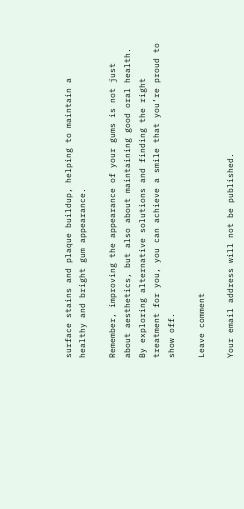surface stains and plaque buildup, helping to maintain a healthy and bright gum appearance.

Remember, improving the appearance of your gums is not just about aesthetics, but also about maintaining good oral health. By exploring alternative solutions and finding the right treatment for you, you can achieve a smile that you’re proud to show off.

Leave comment

Your email address will not be published.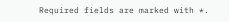Required fields are marked with *.